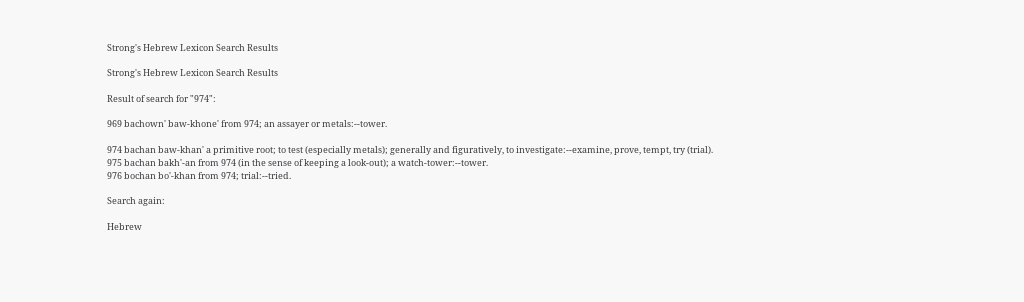Strong's Hebrew Lexicon Search Results

Strong's Hebrew Lexicon Search Results

Result of search for "974":

969 bachown' baw-khone' from 974; an assayer or metals:--tower.

974 bachan baw-khan' a primitive root; to test (especially metals); generally and figuratively, to investigate:--examine, prove, tempt, try (trial).
975 bachan bakh'-an from 974 (in the sense of keeping a look-out); a watch-tower:--tower.
976 bochan bo'-khan from 974; trial:--tried.

Search again:

Hebrew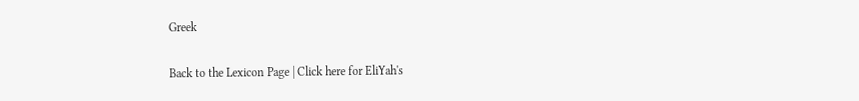Greek

Back to the Lexicon Page | Click here for EliYah's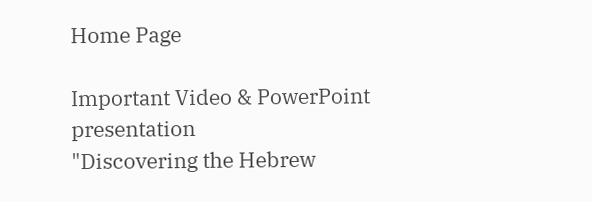Home Page

Important Video & PowerPoint presentation
"Discovering the Hebrew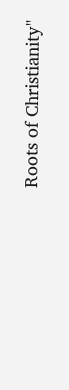Roots of Christianity"